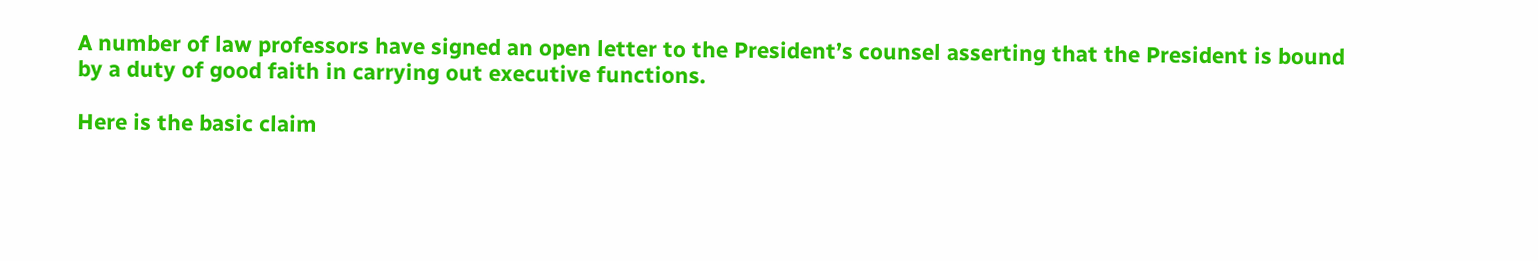A number of law professors have signed an open letter to the President’s counsel asserting that the President is bound by a duty of good faith in carrying out executive functions.

Here is the basic claim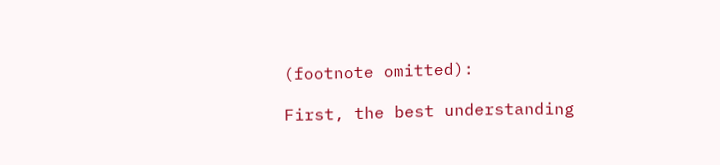(footnote omitted):

First, the best understanding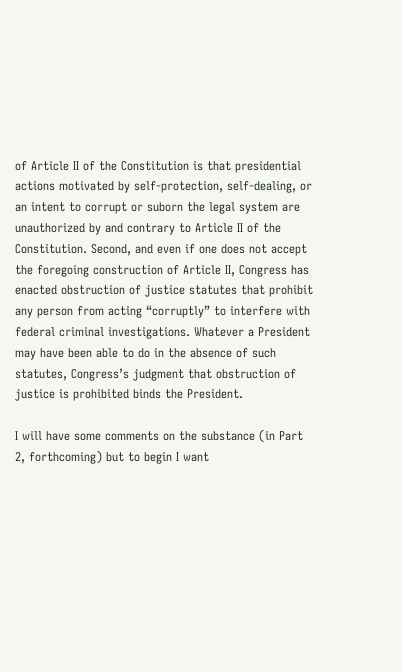of Article II of the Constitution is that presidential actions motivated by self-protection, self-dealing, or an intent to corrupt or suborn the legal system are unauthorized by and contrary to Article II of the Constitution. Second, and even if one does not accept the foregoing construction of Article II, Congress has enacted obstruction of justice statutes that prohibit any person from acting “corruptly” to interfere with federal criminal investigations. Whatever a President may have been able to do in the absence of such statutes, Congress’s judgment that obstruction of justice is prohibited binds the President.

I will have some comments on the substance (in Part 2, forthcoming) but to begin I want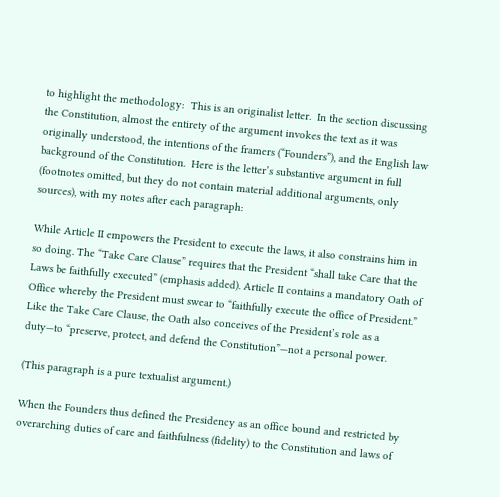to highlight the methodology:  This is an originalist letter.  In the section discussing the Constitution, almost the entirety of the argument invokes the text as it was originally understood, the intentions of the framers (“Founders”), and the English law background of the Constitution.  Here is the letter’s substantive argument in full (footnotes omitted, but they do not contain material additional arguments, only sources), with my notes after each paragraph:

While Article II empowers the President to execute the laws, it also constrains him in so doing. The “Take Care Clause” requires that the President “shall take Care that the Laws be faithfully executed” (emphasis added). Article II contains a mandatory Oath of Office whereby the President must swear to “faithfully execute the office of President.” Like the Take Care Clause, the Oath also conceives of the President’s role as a duty—to “preserve, protect, and defend the Constitution”—not a personal power.

(This paragraph is a pure textualist argument.)

When the Founders thus defined the Presidency as an office bound and restricted by overarching duties of care and faithfulness (fidelity) to the Constitution and laws of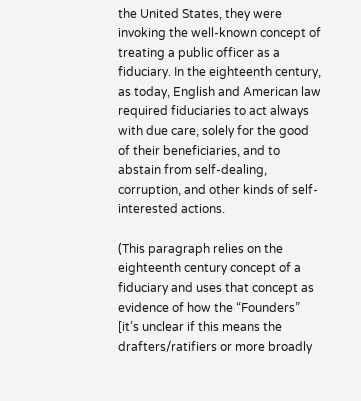the United States, they were invoking the well-known concept of treating a public officer as a fiduciary. In the eighteenth century, as today, English and American law required fiduciaries to act always with due care, solely for the good of their beneficiaries, and to abstain from self-dealing, corruption, and other kinds of self-interested actions.

(This paragraph relies on the eighteenth century concept of a fiduciary and uses that concept as evidence of how the “Founders” [it’s unclear if this means the drafters/ratifiers or more broadly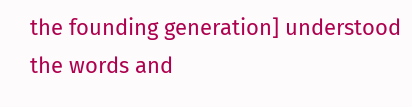the founding generation] understood the words and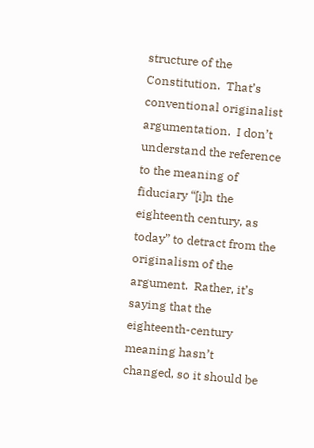structure of the Constitution.  That’s conventional originalist argumentation.  I don’t understand the reference to the meaning of fiduciary “[i]n the eighteenth century, as today” to detract from the originalism of the argument.  Rather, it’s saying that the eighteenth-century meaning hasn’t changed, so it should be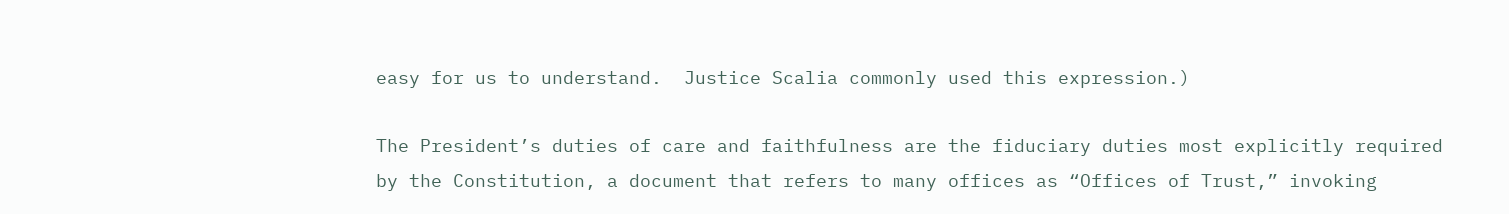easy for us to understand.  Justice Scalia commonly used this expression.)

The President’s duties of care and faithfulness are the fiduciary duties most explicitly required by the Constitution, a document that refers to many offices as “Offices of Trust,” invoking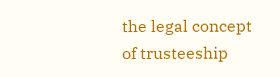the legal concept of trusteeship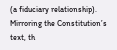(a fiduciary relationship). Mirroring the Constitution’s text, th